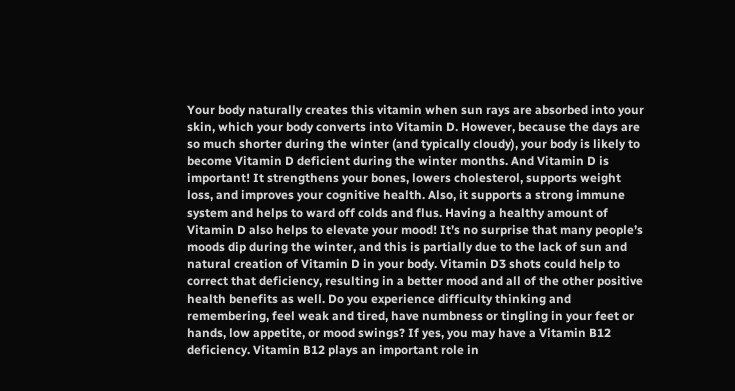Your body naturally creates this vitamin when sun rays are absorbed into your skin, which your body converts into Vitamin D. However, because the days are so much shorter during the winter (and typically cloudy), your body is likely to become Vitamin D deficient during the winter months. And Vitamin D is important! It strengthens your bones, lowers cholesterol, supports weight loss, and improves your cognitive health. Also, it supports a strong immune system and helps to ward off colds and flus. Having a healthy amount of Vitamin D also helps to elevate your mood! It’s no surprise that many people’s moods dip during the winter, and this is partially due to the lack of sun and natural creation of Vitamin D in your body. Vitamin D3 shots could help to correct that deficiency, resulting in a better mood and all of the other positive health benefits as well. Do you experience difficulty thinking and remembering, feel weak and tired, have numbness or tingling in your feet or hands, low appetite, or mood swings? If yes, you may have a Vitamin B12 deficiency. Vitamin B12 plays an important role in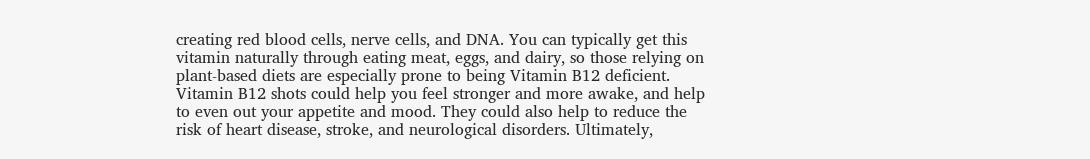creating red blood cells, nerve cells, and DNA. You can typically get this vitamin naturally through eating meat, eggs, and dairy, so those relying on plant-based diets are especially prone to being Vitamin B12 deficient. Vitamin B12 shots could help you feel stronger and more awake, and help to even out your appetite and mood. They could also help to reduce the risk of heart disease, stroke, and neurological disorders. Ultimately,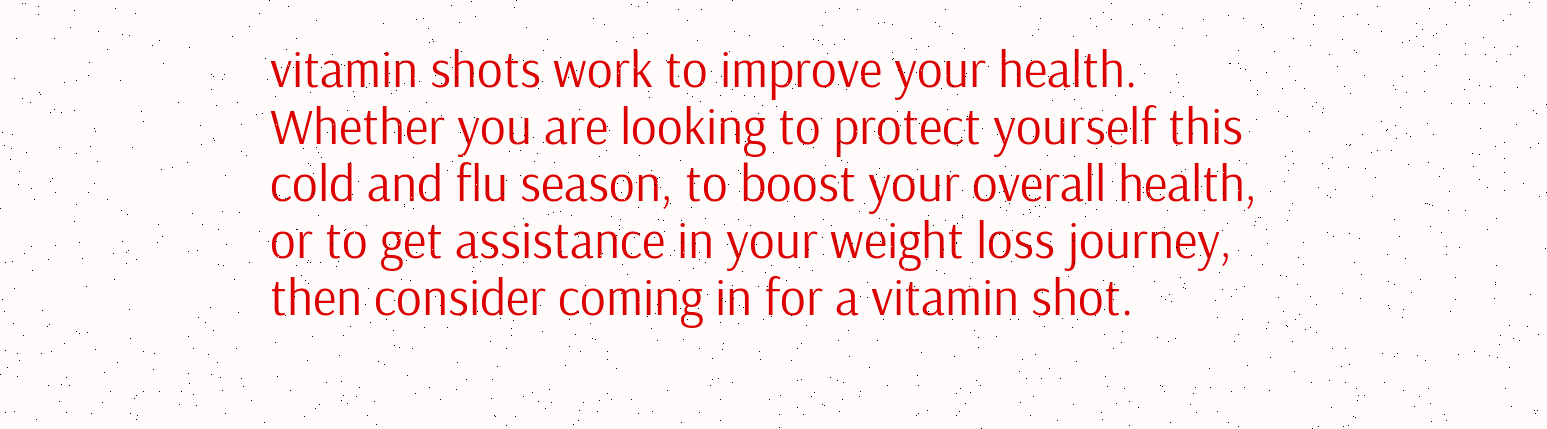vitamin shots work to improve your health. Whether you are looking to protect yourself this cold and flu season, to boost your overall health, or to get assistance in your weight loss journey, then consider coming in for a vitamin shot.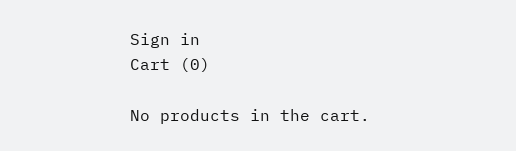Sign in
Cart (0)

No products in the cart.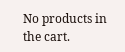No products in the cart.